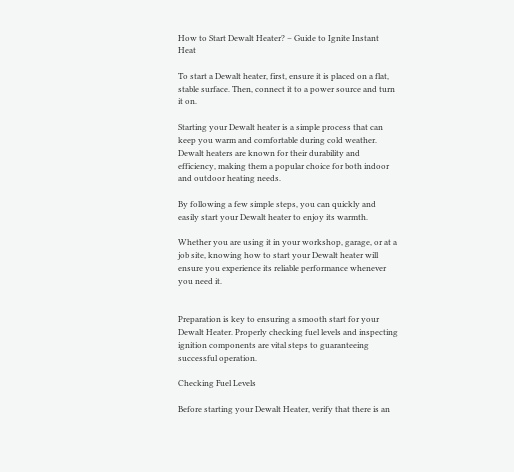How to Start Dewalt Heater? – Guide to Ignite Instant Heat

To start a Dewalt heater, first, ensure it is placed on a flat, stable surface. Then, connect it to a power source and turn it on.

Starting your Dewalt heater is a simple process that can keep you warm and comfortable during cold weather. Dewalt heaters are known for their durability and efficiency, making them a popular choice for both indoor and outdoor heating needs.

By following a few simple steps, you can quickly and easily start your Dewalt heater to enjoy its warmth.

Whether you are using it in your workshop, garage, or at a job site, knowing how to start your Dewalt heater will ensure you experience its reliable performance whenever you need it.


Preparation is key to ensuring a smooth start for your Dewalt Heater. Properly checking fuel levels and inspecting ignition components are vital steps to guaranteeing successful operation.

Checking Fuel Levels

Before starting your Dewalt Heater, verify that there is an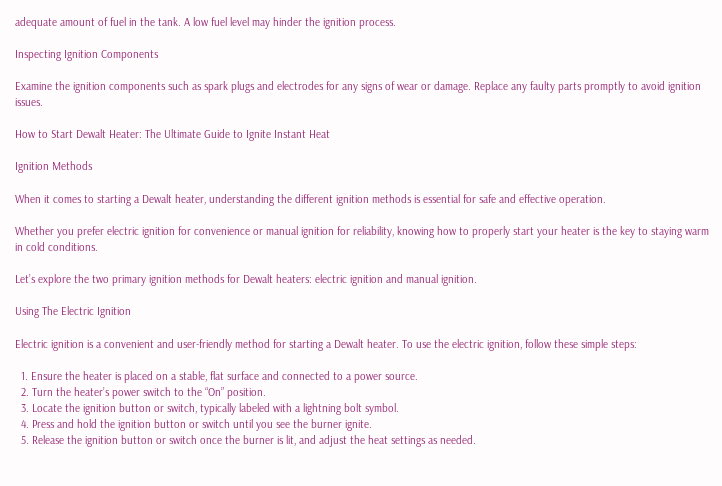adequate amount of fuel in the tank. A low fuel level may hinder the ignition process.

Inspecting Ignition Components

Examine the ignition components such as spark plugs and electrodes for any signs of wear or damage. Replace any faulty parts promptly to avoid ignition issues.

How to Start Dewalt Heater: The Ultimate Guide to Ignite Instant Heat

Ignition Methods

When it comes to starting a Dewalt heater, understanding the different ignition methods is essential for safe and effective operation.

Whether you prefer electric ignition for convenience or manual ignition for reliability, knowing how to properly start your heater is the key to staying warm in cold conditions.

Let’s explore the two primary ignition methods for Dewalt heaters: electric ignition and manual ignition.

Using The Electric Ignition

Electric ignition is a convenient and user-friendly method for starting a Dewalt heater. To use the electric ignition, follow these simple steps:

  1. Ensure the heater is placed on a stable, flat surface and connected to a power source.
  2. Turn the heater’s power switch to the “On” position.
  3. Locate the ignition button or switch, typically labeled with a lightning bolt symbol.
  4. Press and hold the ignition button or switch until you see the burner ignite.
  5. Release the ignition button or switch once the burner is lit, and adjust the heat settings as needed.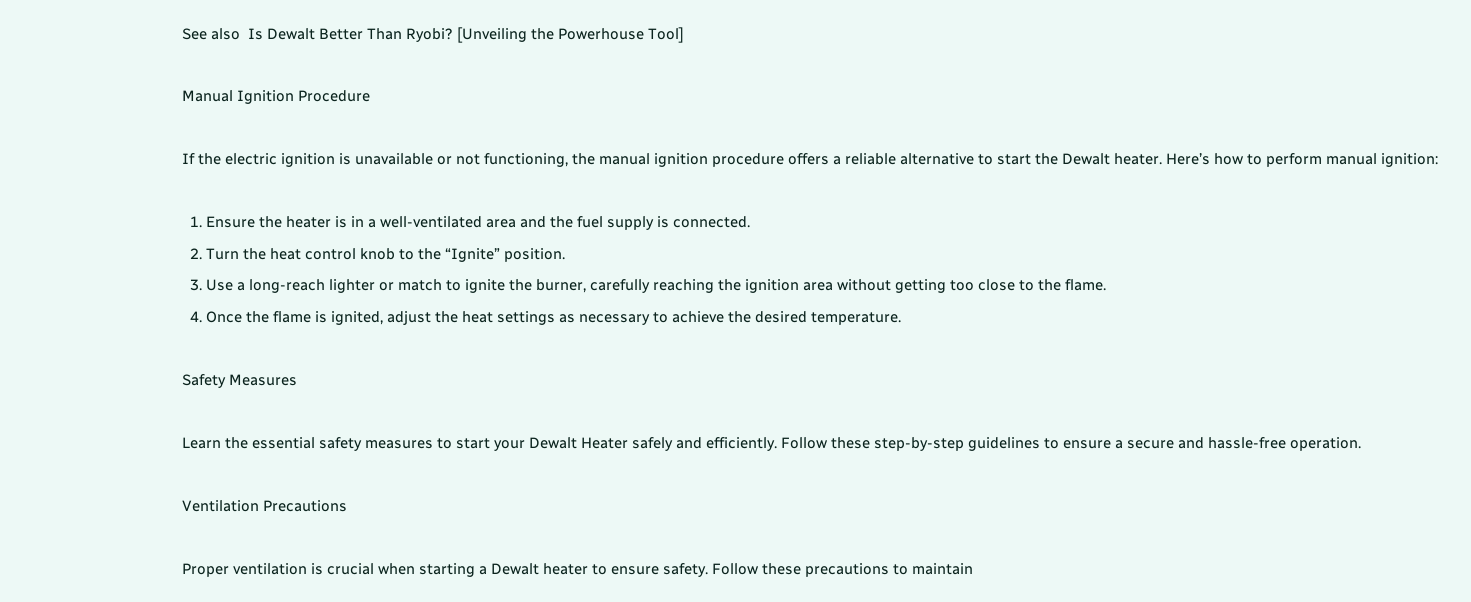See also  Is Dewalt Better Than Ryobi? [Unveiling the Powerhouse Tool]

Manual Ignition Procedure

If the electric ignition is unavailable or not functioning, the manual ignition procedure offers a reliable alternative to start the Dewalt heater. Here’s how to perform manual ignition:

  1. Ensure the heater is in a well-ventilated area and the fuel supply is connected.
  2. Turn the heat control knob to the “Ignite” position.
  3. Use a long-reach lighter or match to ignite the burner, carefully reaching the ignition area without getting too close to the flame.
  4. Once the flame is ignited, adjust the heat settings as necessary to achieve the desired temperature.

Safety Measures

Learn the essential safety measures to start your Dewalt Heater safely and efficiently. Follow these step-by-step guidelines to ensure a secure and hassle-free operation.

Ventilation Precautions

Proper ventilation is crucial when starting a Dewalt heater to ensure safety. Follow these precautions to maintain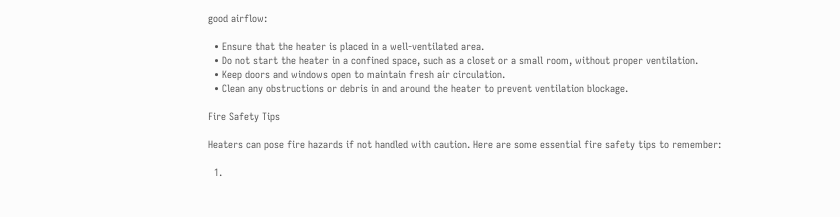good airflow:

  • Ensure that the heater is placed in a well-ventilated area.
  • Do not start the heater in a confined space, such as a closet or a small room, without proper ventilation.
  • Keep doors and windows open to maintain fresh air circulation.
  • Clean any obstructions or debris in and around the heater to prevent ventilation blockage.

Fire Safety Tips

Heaters can pose fire hazards if not handled with caution. Here are some essential fire safety tips to remember:

  1.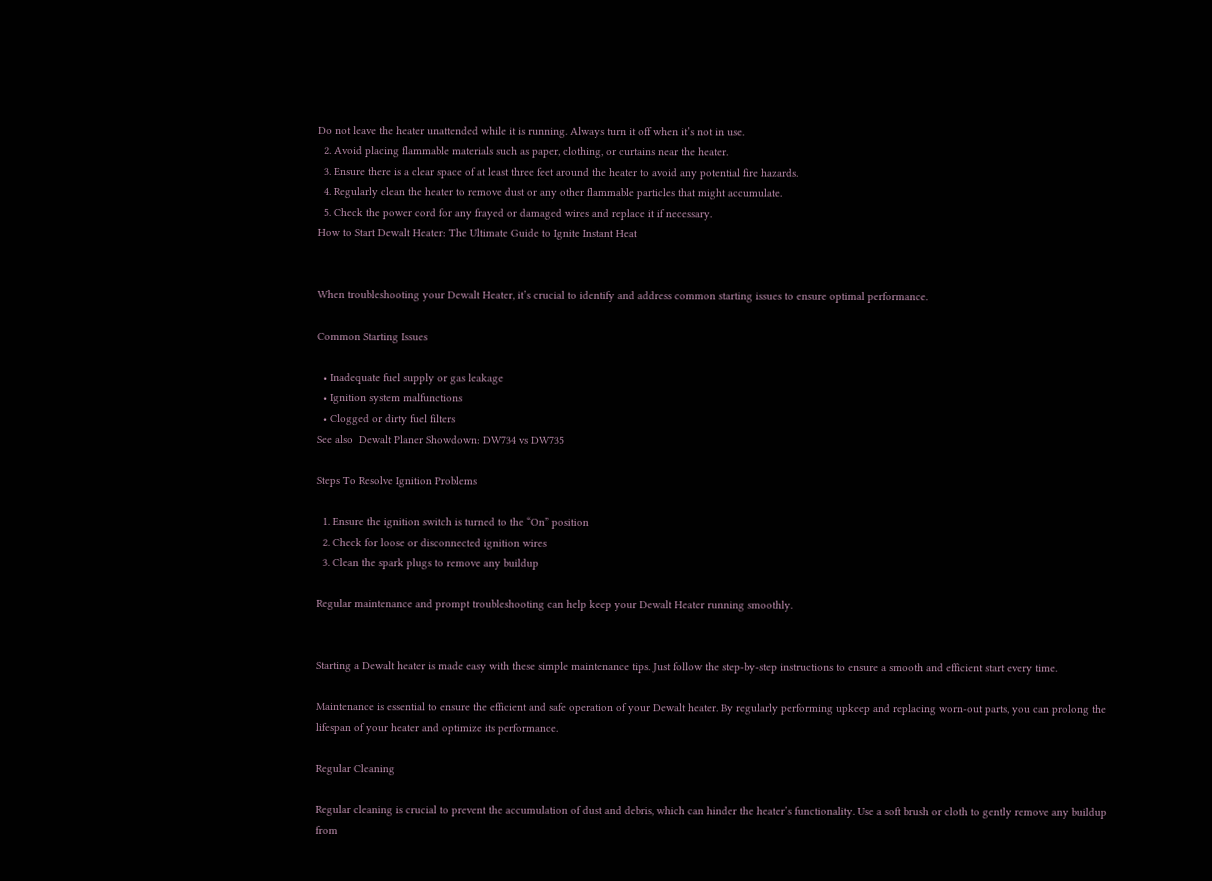Do not leave the heater unattended while it is running. Always turn it off when it’s not in use.
  2. Avoid placing flammable materials such as paper, clothing, or curtains near the heater.
  3. Ensure there is a clear space of at least three feet around the heater to avoid any potential fire hazards.
  4. Regularly clean the heater to remove dust or any other flammable particles that might accumulate.
  5. Check the power cord for any frayed or damaged wires and replace it if necessary.
How to Start Dewalt Heater: The Ultimate Guide to Ignite Instant Heat


When troubleshooting your Dewalt Heater, it’s crucial to identify and address common starting issues to ensure optimal performance.

Common Starting Issues

  • Inadequate fuel supply or gas leakage
  • Ignition system malfunctions
  • Clogged or dirty fuel filters
See also  Dewalt Planer Showdown: DW734 vs DW735

Steps To Resolve Ignition Problems

  1. Ensure the ignition switch is turned to the “On” position
  2. Check for loose or disconnected ignition wires
  3. Clean the spark plugs to remove any buildup

Regular maintenance and prompt troubleshooting can help keep your Dewalt Heater running smoothly.


Starting a Dewalt heater is made easy with these simple maintenance tips. Just follow the step-by-step instructions to ensure a smooth and efficient start every time.

Maintenance is essential to ensure the efficient and safe operation of your Dewalt heater. By regularly performing upkeep and replacing worn-out parts, you can prolong the lifespan of your heater and optimize its performance.

Regular Cleaning

Regular cleaning is crucial to prevent the accumulation of dust and debris, which can hinder the heater’s functionality. Use a soft brush or cloth to gently remove any buildup from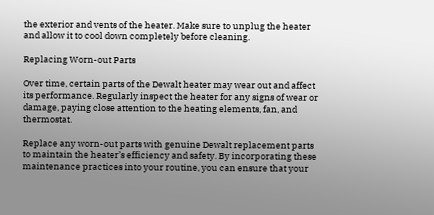the exterior and vents of the heater. Make sure to unplug the heater and allow it to cool down completely before cleaning.

Replacing Worn-out Parts

Over time, certain parts of the Dewalt heater may wear out and affect its performance. Regularly inspect the heater for any signs of wear or damage, paying close attention to the heating elements, fan, and thermostat.

Replace any worn-out parts with genuine Dewalt replacement parts to maintain the heater’s efficiency and safety. By incorporating these maintenance practices into your routine, you can ensure that your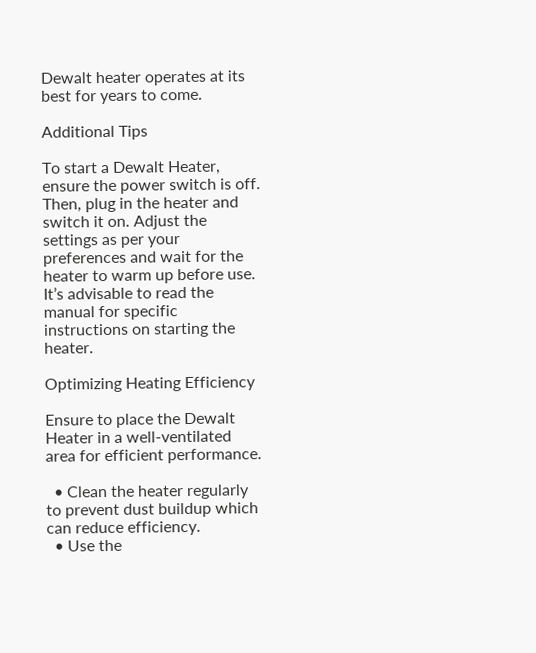Dewalt heater operates at its best for years to come.

Additional Tips

To start a Dewalt Heater, ensure the power switch is off. Then, plug in the heater and switch it on. Adjust the settings as per your preferences and wait for the heater to warm up before use. It’s advisable to read the manual for specific instructions on starting the heater.

Optimizing Heating Efficiency

Ensure to place the Dewalt Heater in a well-ventilated area for efficient performance.

  • Clean the heater regularly to prevent dust buildup which can reduce efficiency.
  • Use the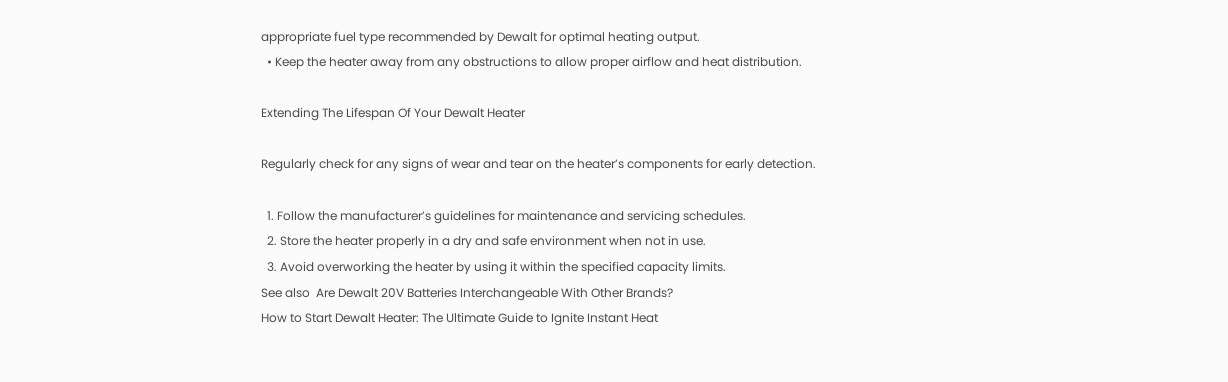appropriate fuel type recommended by Dewalt for optimal heating output.
  • Keep the heater away from any obstructions to allow proper airflow and heat distribution.

Extending The Lifespan Of Your Dewalt Heater

Regularly check for any signs of wear and tear on the heater’s components for early detection.

  1. Follow the manufacturer’s guidelines for maintenance and servicing schedules.
  2. Store the heater properly in a dry and safe environment when not in use.
  3. Avoid overworking the heater by using it within the specified capacity limits.
See also  Are Dewalt 20V Batteries Interchangeable With Other Brands?
How to Start Dewalt Heater: The Ultimate Guide to Ignite Instant Heat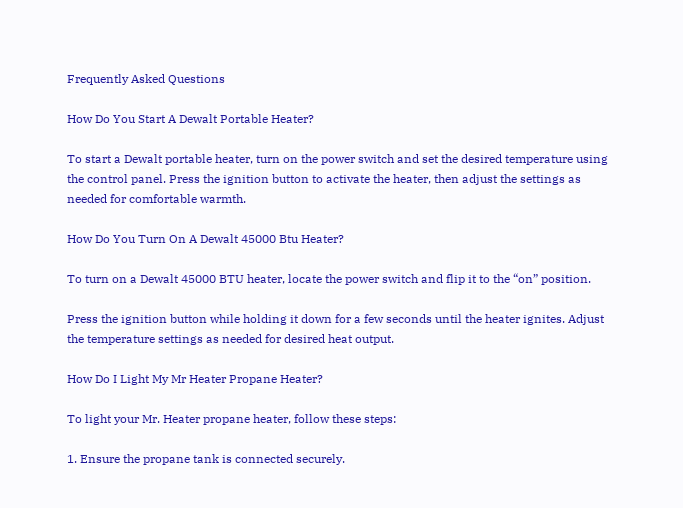Frequently Asked Questions

How Do You Start A Dewalt Portable Heater?

To start a Dewalt portable heater, turn on the power switch and set the desired temperature using the control panel. Press the ignition button to activate the heater, then adjust the settings as needed for comfortable warmth.

How Do You Turn On A Dewalt 45000 Btu Heater?

To turn on a Dewalt 45000 BTU heater, locate the power switch and flip it to the “on” position.

Press the ignition button while holding it down for a few seconds until the heater ignites. Adjust the temperature settings as needed for desired heat output.

How Do I Light My Mr Heater Propane Heater?

To light your Mr. Heater propane heater, follow these steps:

1. Ensure the propane tank is connected securely.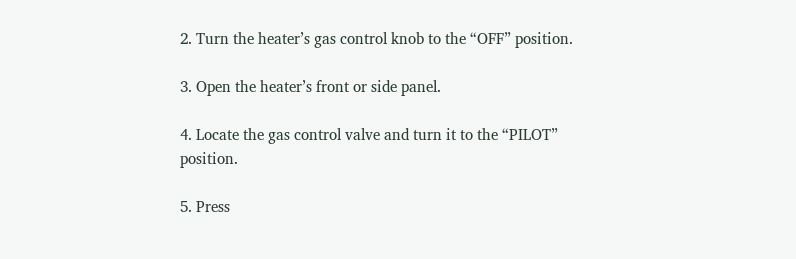2. Turn the heater’s gas control knob to the “OFF” position.

3. Open the heater’s front or side panel.

4. Locate the gas control valve and turn it to the “PILOT” position.

5. Press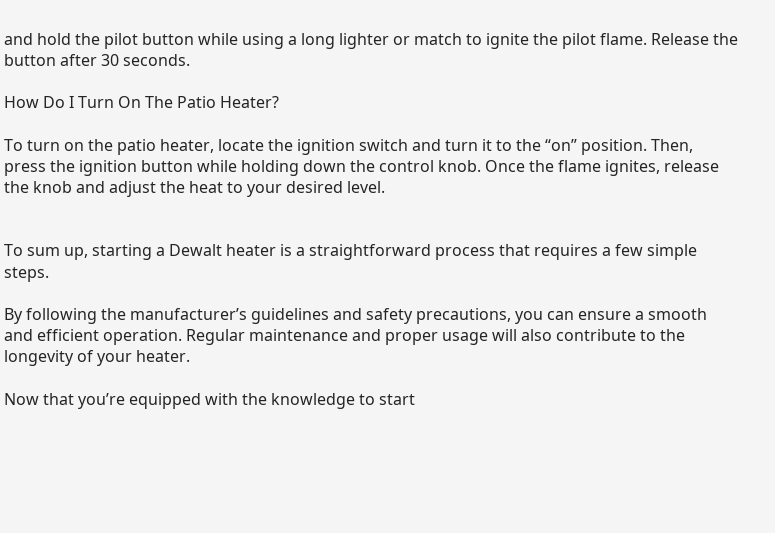and hold the pilot button while using a long lighter or match to ignite the pilot flame. Release the button after 30 seconds.

How Do I Turn On The Patio Heater?

To turn on the patio heater, locate the ignition switch and turn it to the “on” position. Then, press the ignition button while holding down the control knob. Once the flame ignites, release the knob and adjust the heat to your desired level.


To sum up, starting a Dewalt heater is a straightforward process that requires a few simple steps.

By following the manufacturer’s guidelines and safety precautions, you can ensure a smooth and efficient operation. Regular maintenance and proper usage will also contribute to the longevity of your heater.

Now that you’re equipped with the knowledge to start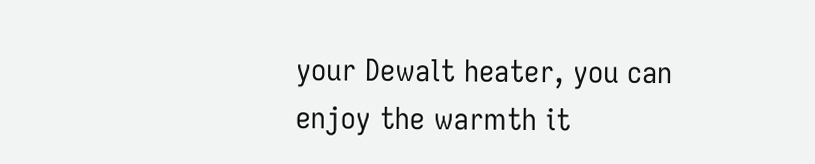your Dewalt heater, you can enjoy the warmth it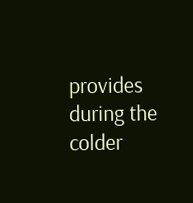provides during the colder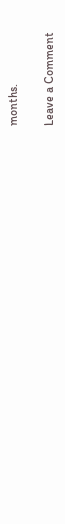months.

Leave a Comment